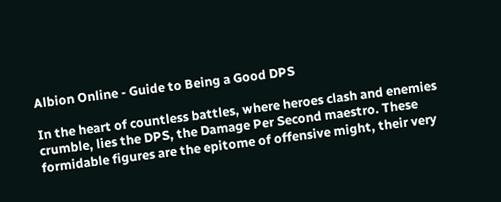Albion Online - Guide to Being a Good DPS

In the heart of countless battles, where heroes clash and enemies crumble, lies the DPS, the Damage Per Second maestro. These formidable figures are the epitome of offensive might, their very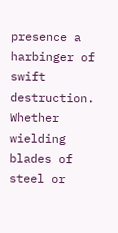presence a harbinger of swift destruction. Whether wielding blades of steel or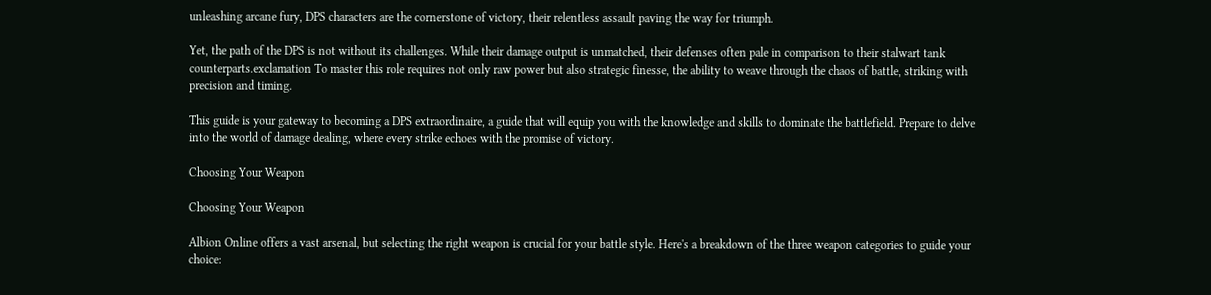unleashing arcane fury, DPS characters are the cornerstone of victory, their relentless assault paving the way for triumph.

Yet, the path of the DPS is not without its challenges. While their damage output is unmatched, their defenses often pale in comparison to their stalwart tank counterparts.exclamation To master this role requires not only raw power but also strategic finesse, the ability to weave through the chaos of battle, striking with precision and timing.

This guide is your gateway to becoming a DPS extraordinaire, a guide that will equip you with the knowledge and skills to dominate the battlefield. Prepare to delve into the world of damage dealing, where every strike echoes with the promise of victory.

Choosing Your Weapon

Choosing Your Weapon

Albion Online offers a vast arsenal, but selecting the right weapon is crucial for your battle style. Here's a breakdown of the three weapon categories to guide your choice: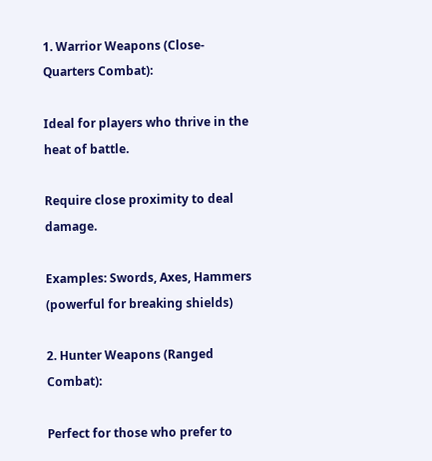1. Warrior Weapons (Close-Quarters Combat):

Ideal for players who thrive in the heat of battle.

Require close proximity to deal damage.

Examples: Swords, Axes, Hammers (powerful for breaking shields)

2. Hunter Weapons (Ranged Combat):

Perfect for those who prefer to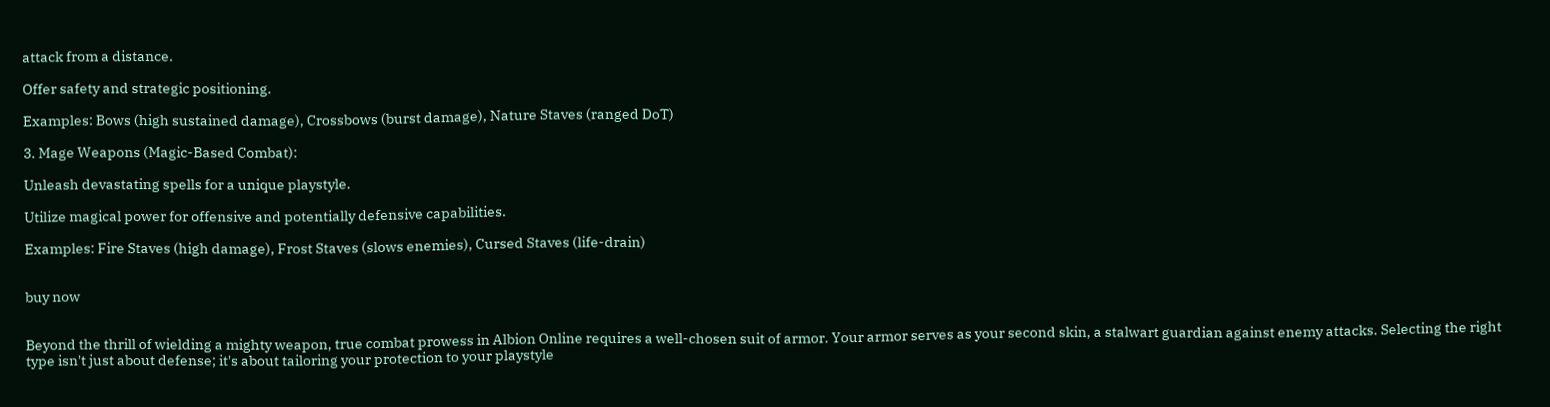attack from a distance.

Offer safety and strategic positioning.

Examples: Bows (high sustained damage), Crossbows (burst damage), Nature Staves (ranged DoT)

3. Mage Weapons (Magic-Based Combat):

Unleash devastating spells for a unique playstyle.

Utilize magical power for offensive and potentially defensive capabilities.

Examples: Fire Staves (high damage), Frost Staves (slows enemies), Cursed Staves (life-drain)


buy now


Beyond the thrill of wielding a mighty weapon, true combat prowess in Albion Online requires a well-chosen suit of armor. Your armor serves as your second skin, a stalwart guardian against enemy attacks. Selecting the right type isn't just about defense; it's about tailoring your protection to your playstyle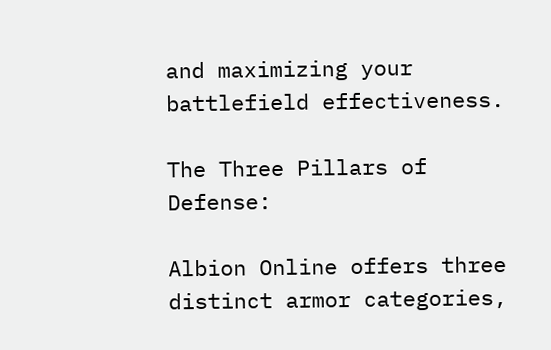and maximizing your battlefield effectiveness.

The Three Pillars of Defense:

Albion Online offers three distinct armor categories,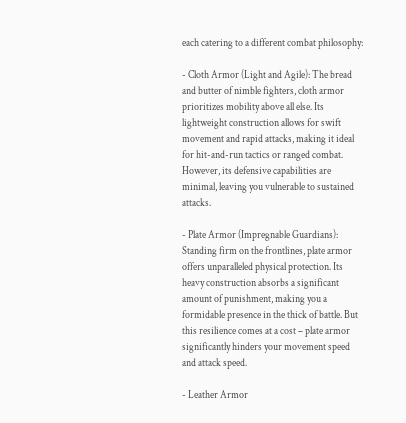each catering to a different combat philosophy:

- Cloth Armor (Light and Agile): The bread and butter of nimble fighters, cloth armor prioritizes mobility above all else. Its lightweight construction allows for swift movement and rapid attacks, making it ideal for hit-and-run tactics or ranged combat. However, its defensive capabilities are minimal, leaving you vulnerable to sustained attacks.

- Plate Armor (Impregnable Guardians): Standing firm on the frontlines, plate armor offers unparalleled physical protection. Its heavy construction absorbs a significant amount of punishment, making you a formidable presence in the thick of battle. But this resilience comes at a cost – plate armor significantly hinders your movement speed and attack speed.

- Leather Armor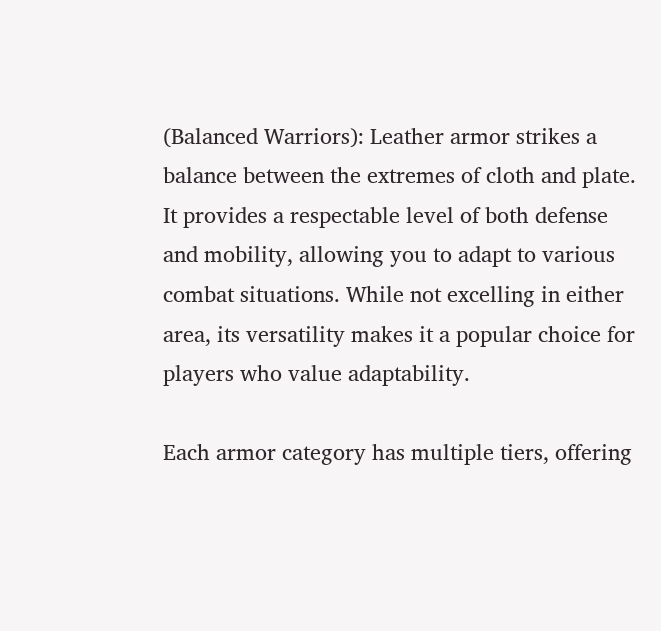(Balanced Warriors): Leather armor strikes a balance between the extremes of cloth and plate. It provides a respectable level of both defense and mobility, allowing you to adapt to various combat situations. While not excelling in either area, its versatility makes it a popular choice for players who value adaptability.

Each armor category has multiple tiers, offering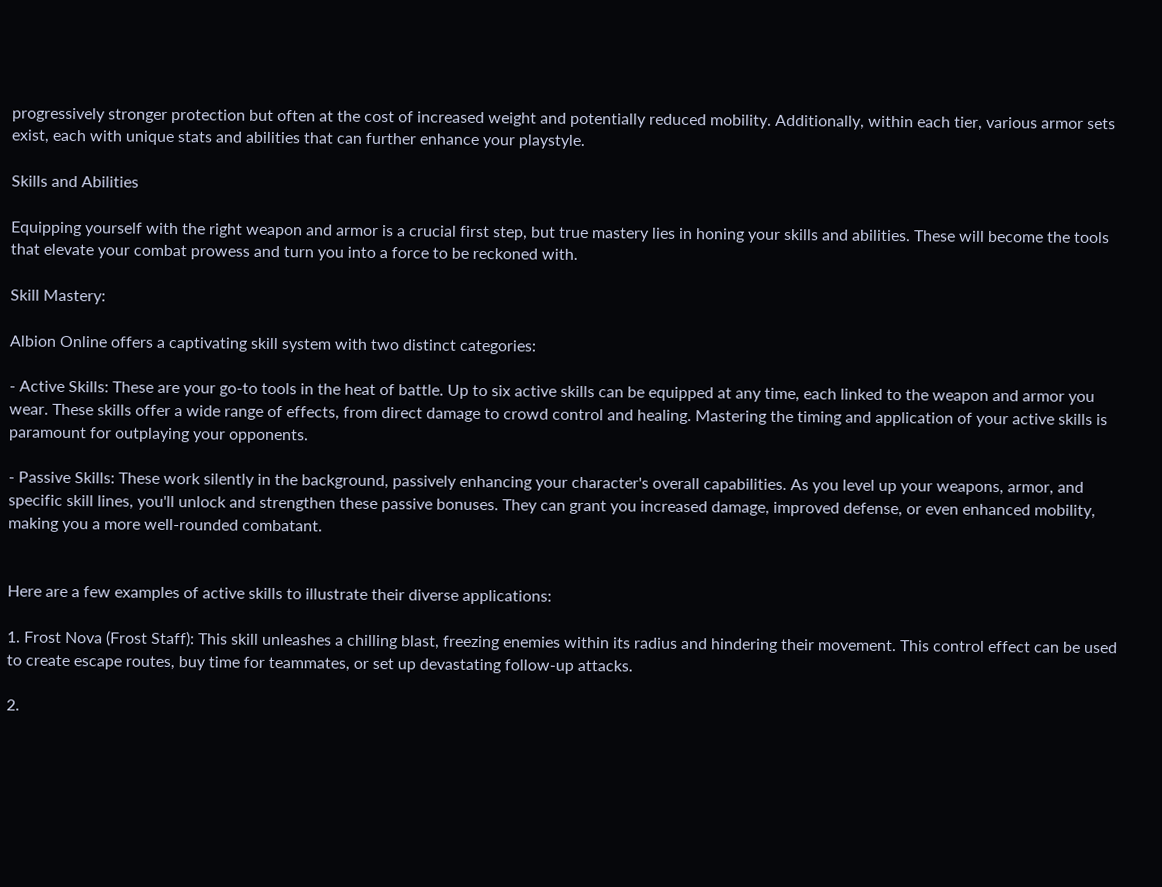progressively stronger protection but often at the cost of increased weight and potentially reduced mobility. Additionally, within each tier, various armor sets exist, each with unique stats and abilities that can further enhance your playstyle.

Skills and Abilities

Equipping yourself with the right weapon and armor is a crucial first step, but true mastery lies in honing your skills and abilities. These will become the tools that elevate your combat prowess and turn you into a force to be reckoned with.

Skill Mastery:

Albion Online offers a captivating skill system with two distinct categories:

- Active Skills: These are your go-to tools in the heat of battle. Up to six active skills can be equipped at any time, each linked to the weapon and armor you wear. These skills offer a wide range of effects, from direct damage to crowd control and healing. Mastering the timing and application of your active skills is paramount for outplaying your opponents.

- Passive Skills: These work silently in the background, passively enhancing your character's overall capabilities. As you level up your weapons, armor, and specific skill lines, you'll unlock and strengthen these passive bonuses. They can grant you increased damage, improved defense, or even enhanced mobility, making you a more well-rounded combatant.


Here are a few examples of active skills to illustrate their diverse applications:

1. Frost Nova (Frost Staff): This skill unleashes a chilling blast, freezing enemies within its radius and hindering their movement. This control effect can be used to create escape routes, buy time for teammates, or set up devastating follow-up attacks.

2.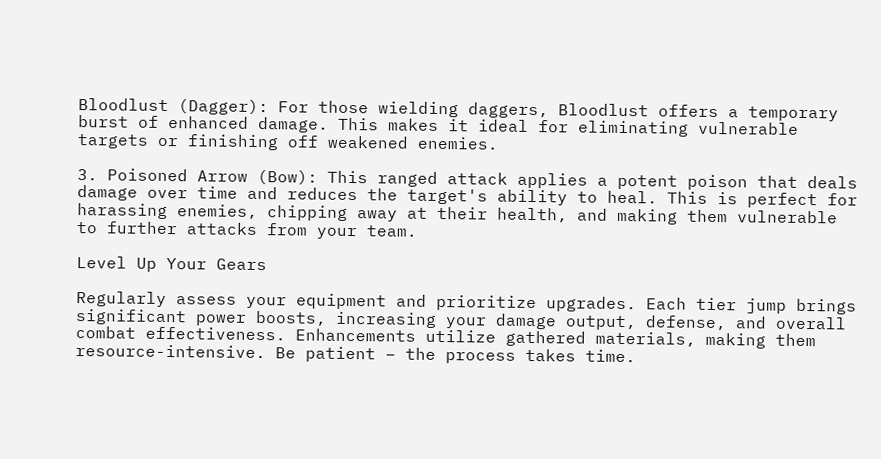Bloodlust (Dagger): For those wielding daggers, Bloodlust offers a temporary burst of enhanced damage. This makes it ideal for eliminating vulnerable targets or finishing off weakened enemies.

3. Poisoned Arrow (Bow): This ranged attack applies a potent poison that deals damage over time and reduces the target's ability to heal. This is perfect for harassing enemies, chipping away at their health, and making them vulnerable to further attacks from your team.

Level Up Your Gears

Regularly assess your equipment and prioritize upgrades. Each tier jump brings significant power boosts, increasing your damage output, defense, and overall combat effectiveness. Enhancements utilize gathered materials, making them resource-intensive. Be patient – the process takes time.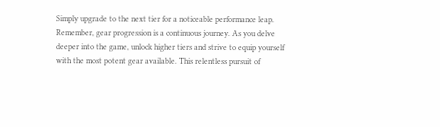Simply upgrade to the next tier for a noticeable performance leap. Remember, gear progression is a continuous journey. As you delve deeper into the game, unlock higher tiers and strive to equip yourself with the most potent gear available. This relentless pursuit of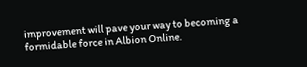improvement will pave your way to becoming a formidable force in Albion Online.